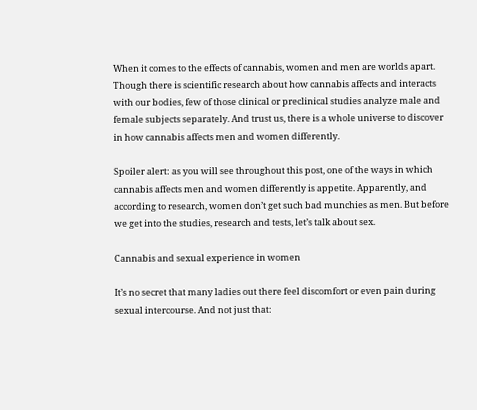When it comes to the effects of cannabis, women and men are worlds apart. Though there is scientific research about how cannabis affects and interacts with our bodies, few of those clinical or preclinical studies analyze male and female subjects separately. And trust us, there is a whole universe to discover in how cannabis affects men and women differently.

Spoiler alert: as you will see throughout this post, one of the ways in which cannabis affects men and women differently is appetite. Apparently, and according to research, women don’t get such bad munchies as men. But before we get into the studies, research and tests, let’s talk about sex.

Cannabis and sexual experience in women

It’s no secret that many ladies out there feel discomfort or even pain during sexual intercourse. And not just that: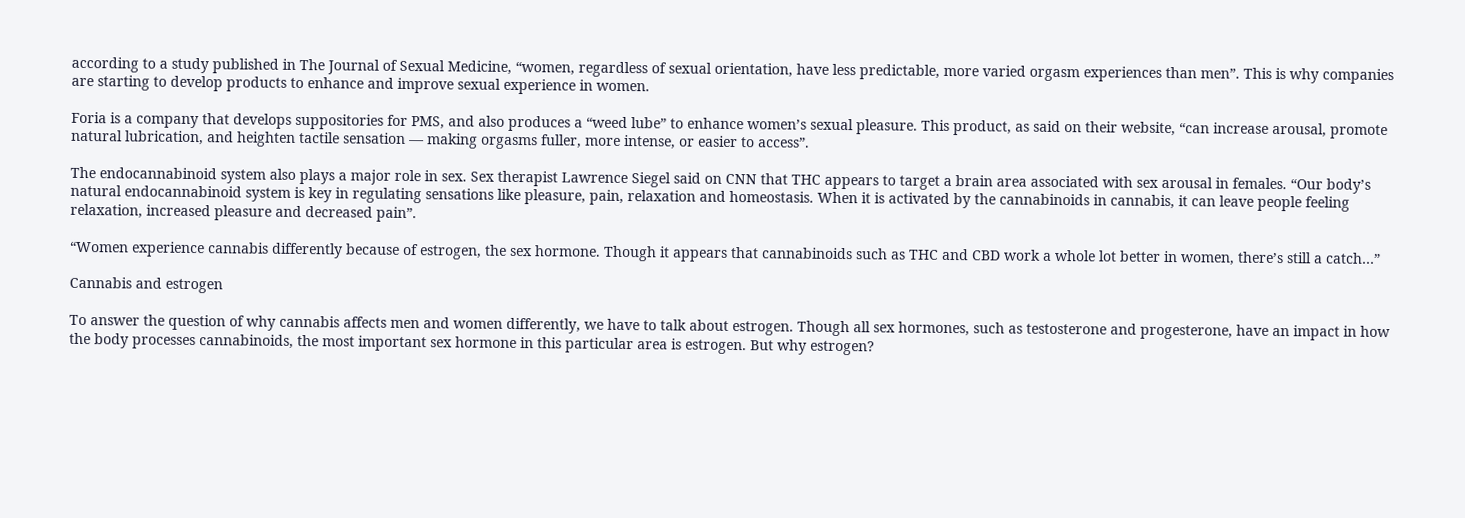according to a study published in The Journal of Sexual Medicine, “women, regardless of sexual orientation, have less predictable, more varied orgasm experiences than men”. This is why companies are starting to develop products to enhance and improve sexual experience in women.

Foria is a company that develops suppositories for PMS, and also produces a “weed lube” to enhance women’s sexual pleasure. This product, as said on their website, “can increase arousal, promote natural lubrication, and heighten tactile sensation — making orgasms fuller, more intense, or easier to access”.

The endocannabinoid system also plays a major role in sex. Sex therapist Lawrence Siegel said on CNN that THC appears to target a brain area associated with sex arousal in females. “Our body’s natural endocannabinoid system is key in regulating sensations like pleasure, pain, relaxation and homeostasis. When it is activated by the cannabinoids in cannabis, it can leave people feeling relaxation, increased pleasure and decreased pain”.

“Women experience cannabis differently because of estrogen, the sex hormone. Though it appears that cannabinoids such as THC and CBD work a whole lot better in women, there’s still a catch…”

Cannabis and estrogen

To answer the question of why cannabis affects men and women differently, we have to talk about estrogen. Though all sex hormones, such as testosterone and progesterone, have an impact in how the body processes cannabinoids, the most important sex hormone in this particular area is estrogen. But why estrogen?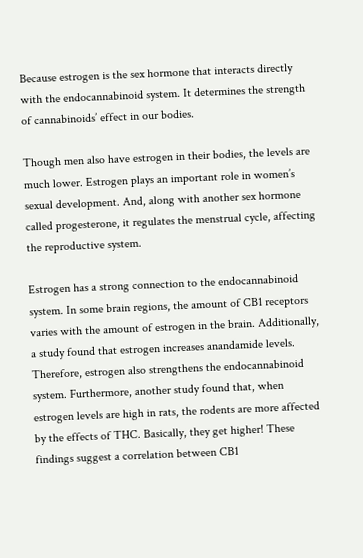Because estrogen is the sex hormone that interacts directly with the endocannabinoid system. It determines the strength of cannabinoids’ effect in our bodies.

Though men also have estrogen in their bodies, the levels are much lower. Estrogen plays an important role in women’s sexual development. And, along with another sex hormone called progesterone, it regulates the menstrual cycle, affecting the reproductive system.

Estrogen has a strong connection to the endocannabinoid system. In some brain regions, the amount of CB1 receptors varies with the amount of estrogen in the brain. Additionally, a study found that estrogen increases anandamide levels. Therefore, estrogen also strengthens the endocannabinoid system. Furthermore, another study found that, when estrogen levels are high in rats, the rodents are more affected by the effects of THC. Basically, they get higher! These findings suggest a correlation between CB1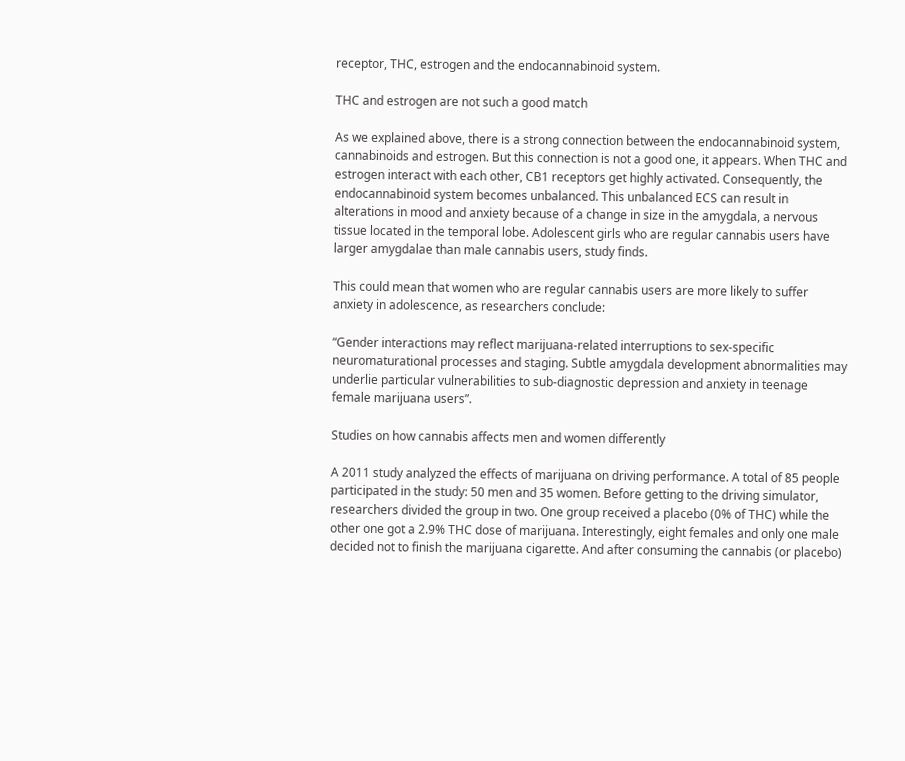receptor, THC, estrogen and the endocannabinoid system.

THC and estrogen are not such a good match

As we explained above, there is a strong connection between the endocannabinoid system, cannabinoids and estrogen. But this connection is not a good one, it appears. When THC and estrogen interact with each other, CB1 receptors get highly activated. Consequently, the endocannabinoid system becomes unbalanced. This unbalanced ECS can result in alterations in mood and anxiety because of a change in size in the amygdala, a nervous tissue located in the temporal lobe. Adolescent girls who are regular cannabis users have larger amygdalae than male cannabis users, study finds.

This could mean that women who are regular cannabis users are more likely to suffer anxiety in adolescence, as researchers conclude:

“Gender interactions may reflect marijuana-related interruptions to sex-specific neuromaturational processes and staging. Subtle amygdala development abnormalities may underlie particular vulnerabilities to sub-diagnostic depression and anxiety in teenage female marijuana users”.

Studies on how cannabis affects men and women differently

A 2011 study analyzed the effects of marijuana on driving performance. A total of 85 people participated in the study: 50 men and 35 women. Before getting to the driving simulator, researchers divided the group in two. One group received a placebo (0% of THC) while the other one got a 2.9% THC dose of marijuana. Interestingly, eight females and only one male decided not to finish the marijuana cigarette. And after consuming the cannabis (or placebo)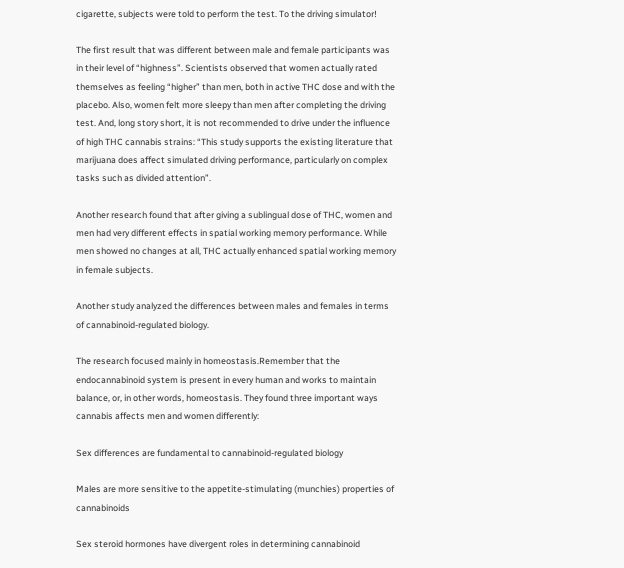cigarette, subjects were told to perform the test. To the driving simulator!

The first result that was different between male and female participants was in their level of “highness”. Scientists observed that women actually rated themselves as feeling “higher” than men, both in active THC dose and with the placebo. Also, women felt more sleepy than men after completing the driving test. And, long story short, it is not recommended to drive under the influence of high THC cannabis strains: “This study supports the existing literature that marijuana does affect simulated driving performance, particularly on complex tasks such as divided attention”.

Another research found that after giving a sublingual dose of THC, women and men had very different effects in spatial working memory performance. While men showed no changes at all, THC actually enhanced spatial working memory in female subjects.

Another study analyzed the differences between males and females in terms of cannabinoid-regulated biology.

The research focused mainly in homeostasis.Remember that the endocannabinoid system is present in every human and works to maintain balance, or, in other words, homeostasis. They found three important ways cannabis affects men and women differently:

Sex differences are fundamental to cannabinoid-regulated biology

Males are more sensitive to the appetite-stimulating (munchies) properties of cannabinoids

Sex steroid hormones have divergent roles in determining cannabinoid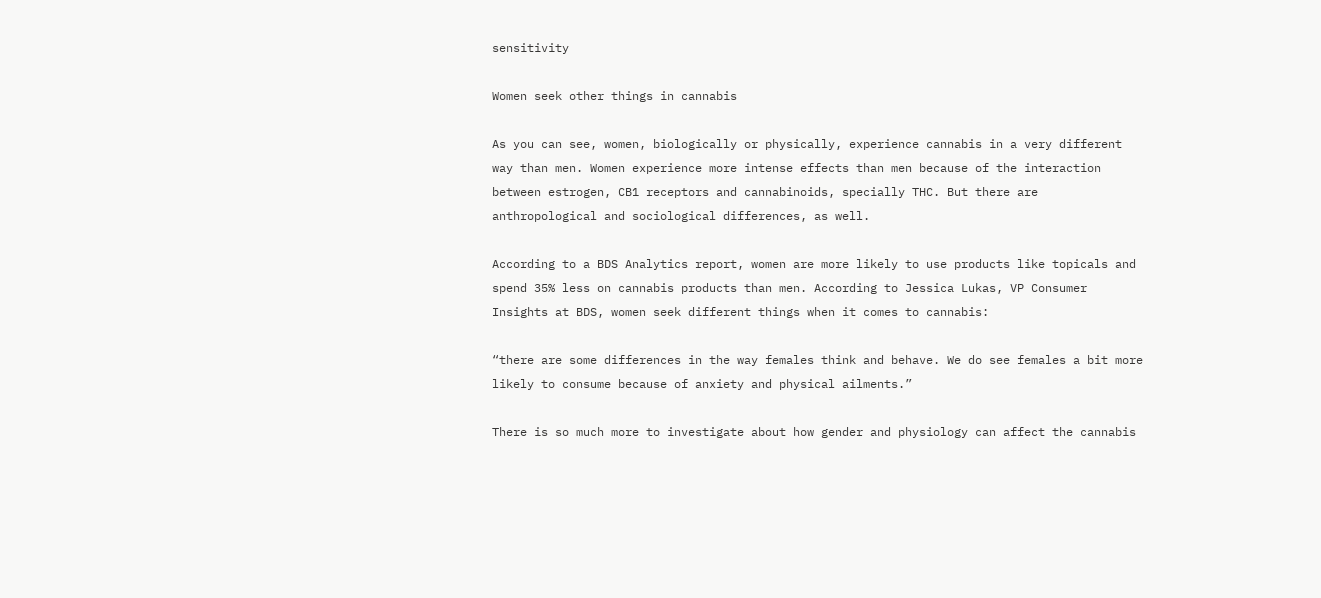sensitivity

Women seek other things in cannabis

As you can see, women, biologically or physically, experience cannabis in a very different way than men. Women experience more intense effects than men because of the interaction between estrogen, CB1 receptors and cannabinoids, specially THC. But there are anthropological and sociological differences, as well.

According to a BDS Analytics report, women are more likely to use products like topicals and spend 35% less on cannabis products than men. According to Jessica Lukas, VP Consumer Insights at BDS, women seek different things when it comes to cannabis:

“there are some differences in the way females think and behave. We do see females a bit more likely to consume because of anxiety and physical ailments.”

There is so much more to investigate about how gender and physiology can affect the cannabis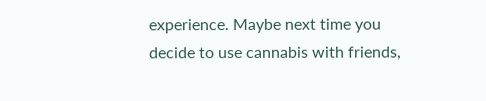experience. Maybe next time you decide to use cannabis with friends,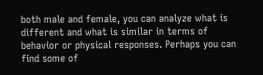both male and female, you can analyze what is different and what is similar in terms of behavior or physical responses. Perhaps you can find some of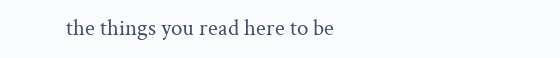the things you read here to be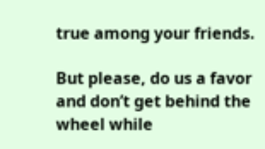true among your friends.

But please, do us a favor and don’t get behind the wheel while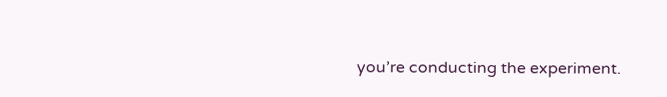you’re conducting the experiment.